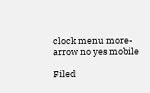clock menu more-arrow no yes mobile

Filed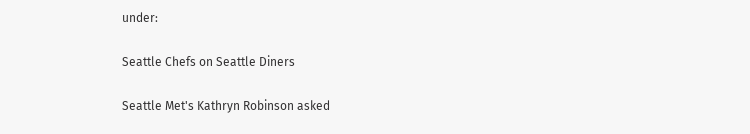under:

Seattle Chefs on Seattle Diners

Seattle Met's Kathryn Robinson asked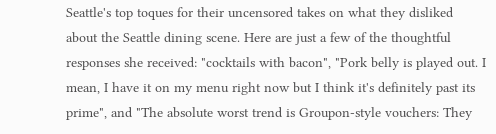Seattle's top toques for their uncensored takes on what they disliked about the Seattle dining scene. Here are just a few of the thoughtful responses she received: "cocktails with bacon", "Pork belly is played out. I mean, I have it on my menu right now but I think it's definitely past its prime", and "The absolute worst trend is Groupon-style vouchers: They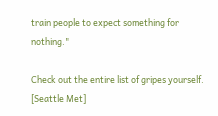train people to expect something for nothing."

Check out the entire list of gripes yourself. [Seattle Met]